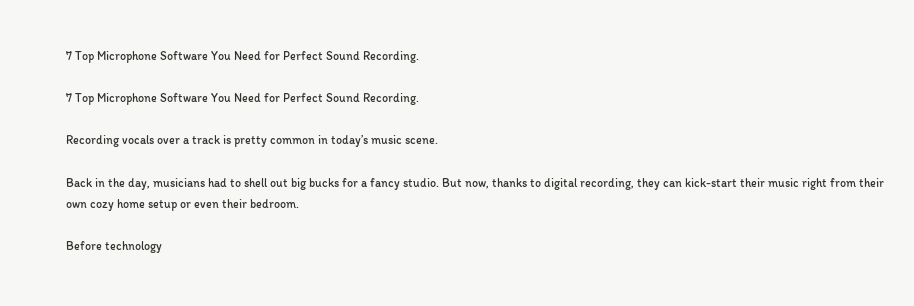7 Top Microphone Software You Need for Perfect Sound Recording.

7 Top Microphone Software You Need for Perfect Sound Recording.

Recording vocals over a track is pretty common in today’s music scene.

Back in the day, musicians had to shell out big bucks for a fancy studio. But now, thanks to digital recording, they can kick-start their music right from their own cozy home setup or even their bedroom.

Before technology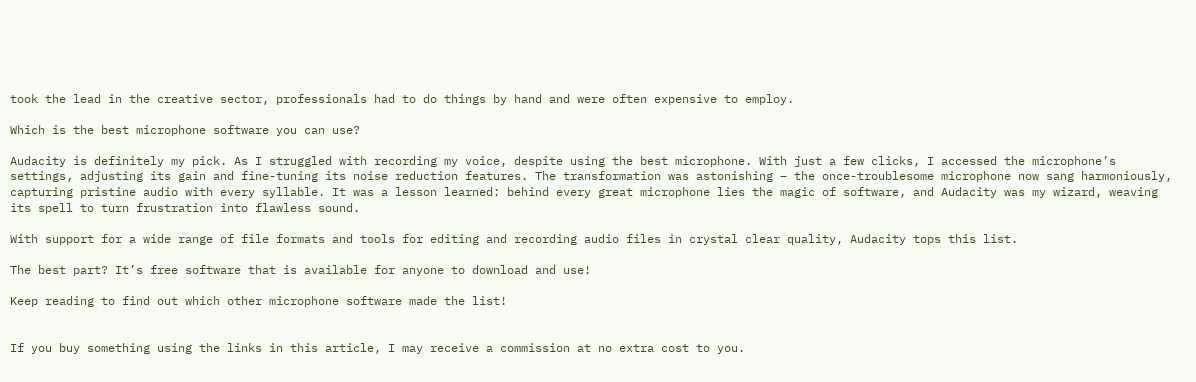took the lead in the creative sector, professionals had to do things by hand and were often expensive to employ.

Which is the best microphone software you can use?

Audacity is definitely my pick. As I struggled with recording my voice, despite using the best microphone. With just a few clicks, I accessed the microphone’s settings, adjusting its gain and fine-tuning its noise reduction features. The transformation was astonishing – the once-troublesome microphone now sang harmoniously, capturing pristine audio with every syllable. It was a lesson learned: behind every great microphone lies the magic of software, and Audacity was my wizard, weaving its spell to turn frustration into flawless sound.

With support for a wide range of file formats and tools for editing and recording audio files in crystal clear quality, Audacity tops this list.

The best part? It’s free software that is available for anyone to download and use!

Keep reading to find out which other microphone software made the list!


If you buy something using the links in this article, I may receive a commission at no extra cost to you.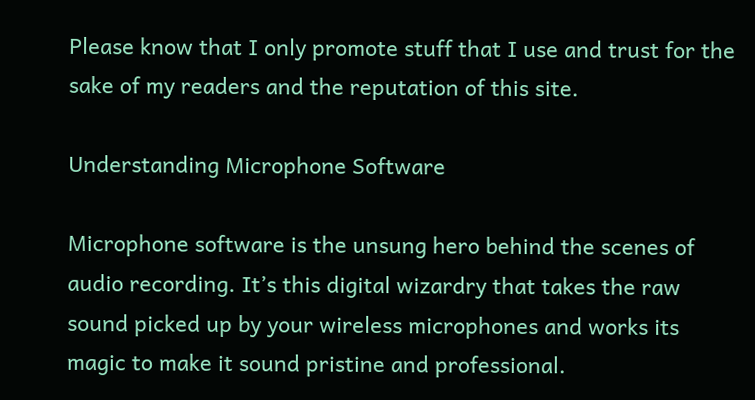Please know that I only promote stuff that I use and trust for the sake of my readers and the reputation of this site.

Understanding Microphone Software

Microphone software is the unsung hero behind the scenes of audio recording. It’s this digital wizardry that takes the raw sound picked up by your wireless microphones and works its magic to make it sound pristine and professional.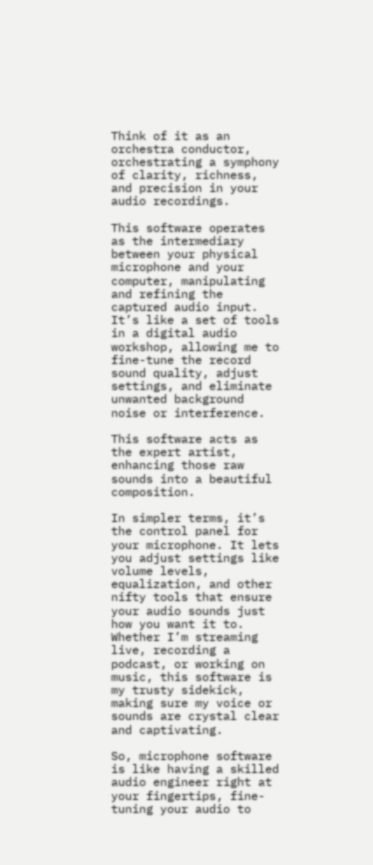Think of it as an orchestra conductor, orchestrating a symphony of clarity, richness, and precision in your audio recordings.

This software operates as the intermediary between your physical microphone and your computer, manipulating and refining the captured audio input. It’s like a set of tools in a digital audio workshop, allowing me to fine-tune the record sound quality, adjust settings, and eliminate unwanted background noise or interference.

This software acts as the expert artist, enhancing those raw sounds into a beautiful composition.

In simpler terms, it’s the control panel for your microphone. It lets you adjust settings like volume levels, equalization, and other nifty tools that ensure your audio sounds just how you want it to. Whether I’m streaming live, recording a podcast, or working on music, this software is my trusty sidekick, making sure my voice or sounds are crystal clear and captivating.

So, microphone software is like having a skilled audio engineer right at your fingertips, fine-tuning your audio to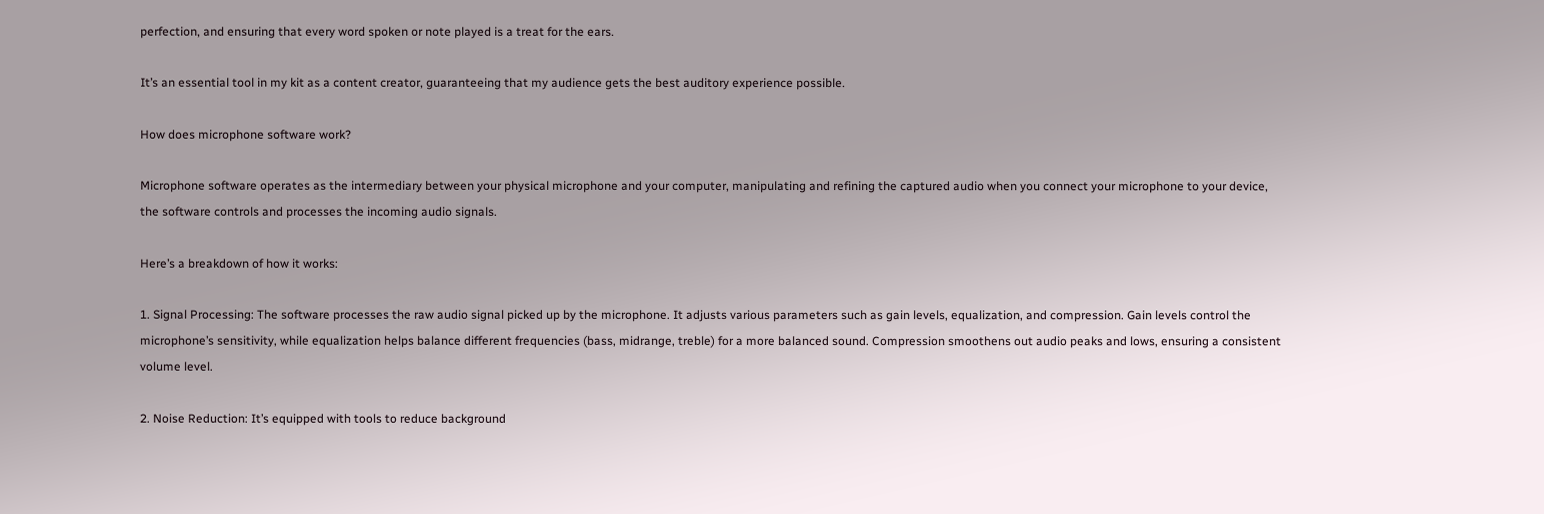perfection, and ensuring that every word spoken or note played is a treat for the ears.

It’s an essential tool in my kit as a content creator, guaranteeing that my audience gets the best auditory experience possible.

How does microphone software work?

Microphone software operates as the intermediary between your physical microphone and your computer, manipulating and refining the captured audio when you connect your microphone to your device, the software controls and processes the incoming audio signals.

Here’s a breakdown of how it works:

1. Signal Processing: The software processes the raw audio signal picked up by the microphone. It adjusts various parameters such as gain levels, equalization, and compression. Gain levels control the microphone’s sensitivity, while equalization helps balance different frequencies (bass, midrange, treble) for a more balanced sound. Compression smoothens out audio peaks and lows, ensuring a consistent volume level.

2. Noise Reduction: It’s equipped with tools to reduce background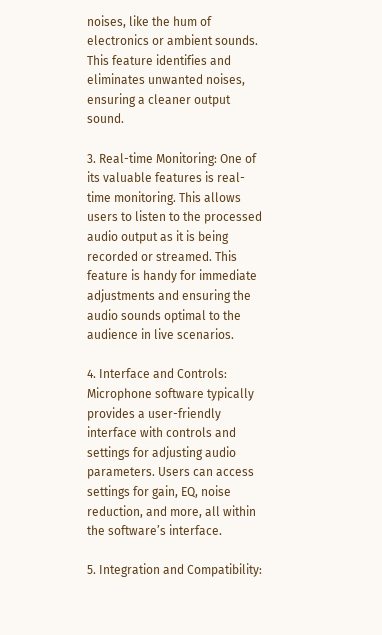noises, like the hum of electronics or ambient sounds. This feature identifies and eliminates unwanted noises, ensuring a cleaner output sound.

3. Real-time Monitoring: One of its valuable features is real-time monitoring. This allows users to listen to the processed audio output as it is being recorded or streamed. This feature is handy for immediate adjustments and ensuring the audio sounds optimal to the audience in live scenarios.

4. Interface and Controls: Microphone software typically provides a user-friendly interface with controls and settings for adjusting audio parameters. Users can access settings for gain, EQ, noise reduction, and more, all within the software’s interface.

5. Integration and Compatibility: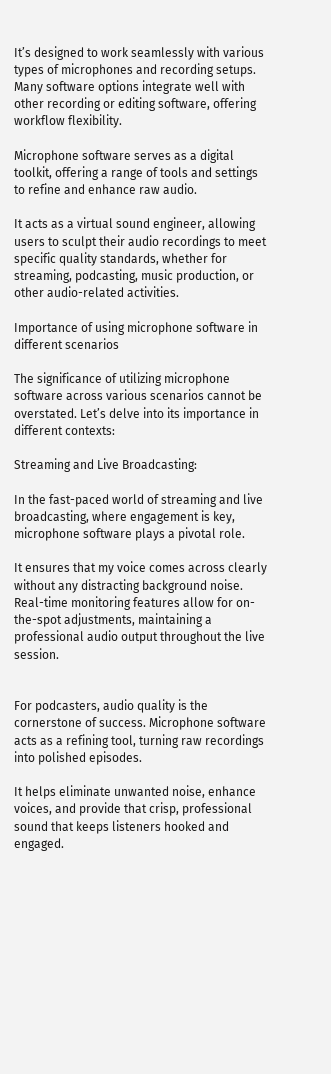It’s designed to work seamlessly with various types of microphones and recording setups. Many software options integrate well with other recording or editing software, offering workflow flexibility.

Microphone software serves as a digital toolkit, offering a range of tools and settings to refine and enhance raw audio.

It acts as a virtual sound engineer, allowing users to sculpt their audio recordings to meet specific quality standards, whether for streaming, podcasting, music production, or other audio-related activities.

Importance of using microphone software in different scenarios

The significance of utilizing microphone software across various scenarios cannot be overstated. Let’s delve into its importance in different contexts:

Streaming and Live Broadcasting:

In the fast-paced world of streaming and live broadcasting, where engagement is key, microphone software plays a pivotal role.

It ensures that my voice comes across clearly without any distracting background noise. Real-time monitoring features allow for on-the-spot adjustments, maintaining a professional audio output throughout the live session.


For podcasters, audio quality is the cornerstone of success. Microphone software acts as a refining tool, turning raw recordings into polished episodes.

It helps eliminate unwanted noise, enhance voices, and provide that crisp, professional sound that keeps listeners hooked and engaged.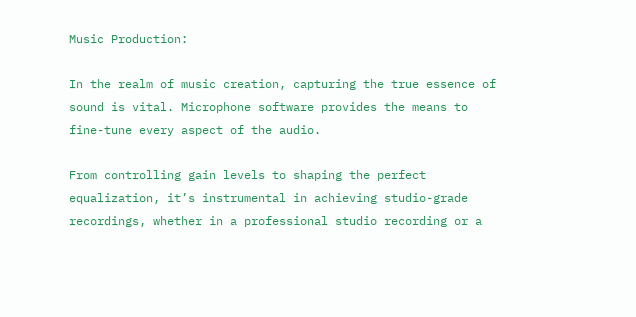Music Production:

In the realm of music creation, capturing the true essence of sound is vital. Microphone software provides the means to fine-tune every aspect of the audio.

From controlling gain levels to shaping the perfect equalization, it’s instrumental in achieving studio-grade recordings, whether in a professional studio recording or a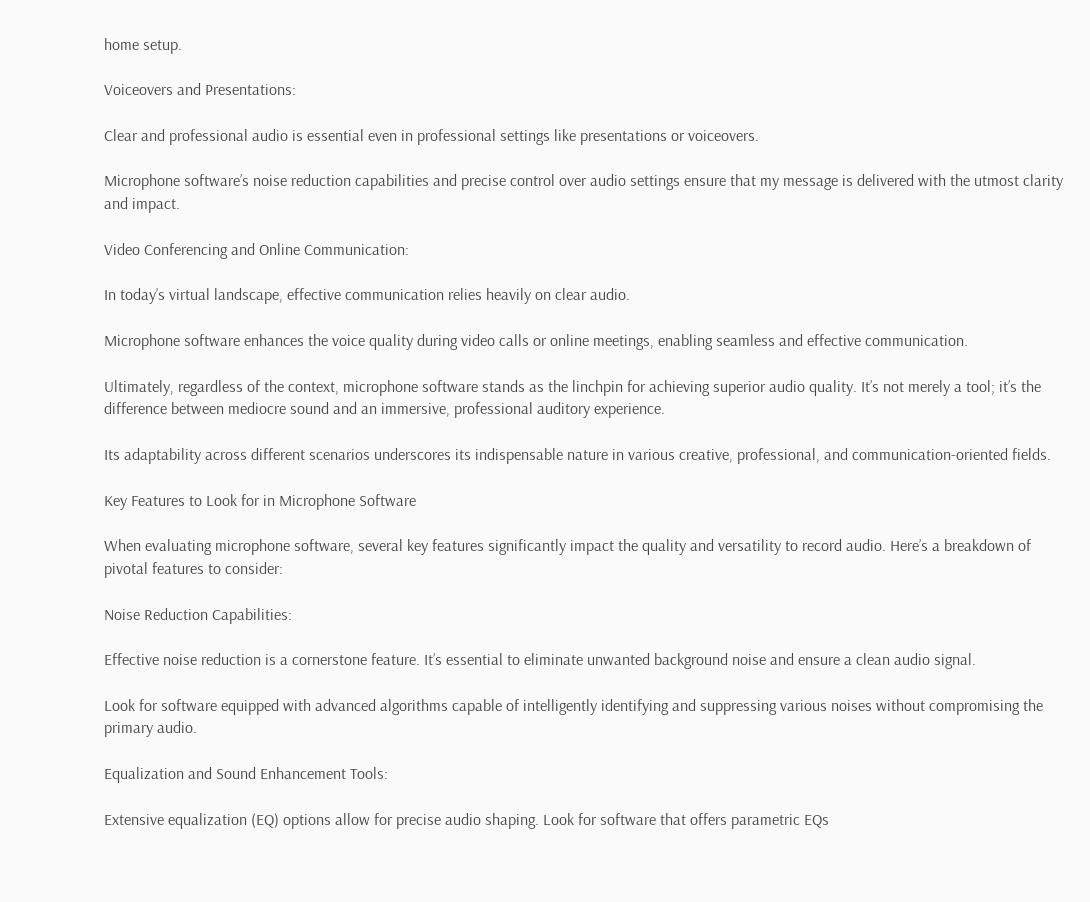home setup.

Voiceovers and Presentations:

Clear and professional audio is essential even in professional settings like presentations or voiceovers.

Microphone software’s noise reduction capabilities and precise control over audio settings ensure that my message is delivered with the utmost clarity and impact.

Video Conferencing and Online Communication:

In today’s virtual landscape, effective communication relies heavily on clear audio.

Microphone software enhances the voice quality during video calls or online meetings, enabling seamless and effective communication.

Ultimately, regardless of the context, microphone software stands as the linchpin for achieving superior audio quality. It’s not merely a tool; it’s the difference between mediocre sound and an immersive, professional auditory experience.

Its adaptability across different scenarios underscores its indispensable nature in various creative, professional, and communication-oriented fields.

Key Features to Look for in Microphone Software

When evaluating microphone software, several key features significantly impact the quality and versatility to record audio. Here’s a breakdown of pivotal features to consider:

Noise Reduction Capabilities:

Effective noise reduction is a cornerstone feature. It’s essential to eliminate unwanted background noise and ensure a clean audio signal.

Look for software equipped with advanced algorithms capable of intelligently identifying and suppressing various noises without compromising the primary audio.

Equalization and Sound Enhancement Tools:

Extensive equalization (EQ) options allow for precise audio shaping. Look for software that offers parametric EQs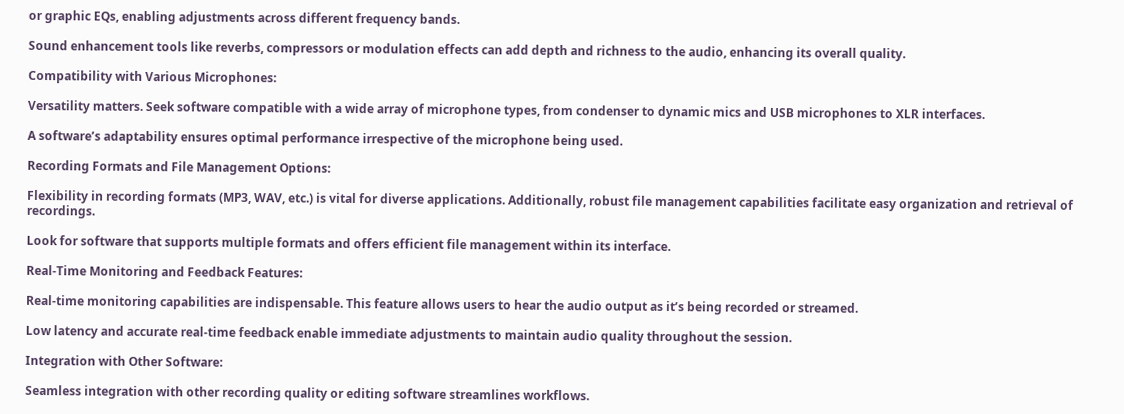or graphic EQs, enabling adjustments across different frequency bands.

Sound enhancement tools like reverbs, compressors or modulation effects can add depth and richness to the audio, enhancing its overall quality.

Compatibility with Various Microphones:

Versatility matters. Seek software compatible with a wide array of microphone types, from condenser to dynamic mics and USB microphones to XLR interfaces.

A software’s adaptability ensures optimal performance irrespective of the microphone being used.

Recording Formats and File Management Options:

Flexibility in recording formats (MP3, WAV, etc.) is vital for diverse applications. Additionally, robust file management capabilities facilitate easy organization and retrieval of recordings.

Look for software that supports multiple formats and offers efficient file management within its interface.

Real-Time Monitoring and Feedback Features:

Real-time monitoring capabilities are indispensable. This feature allows users to hear the audio output as it’s being recorded or streamed.

Low latency and accurate real-time feedback enable immediate adjustments to maintain audio quality throughout the session.

Integration with Other Software:

Seamless integration with other recording quality or editing software streamlines workflows.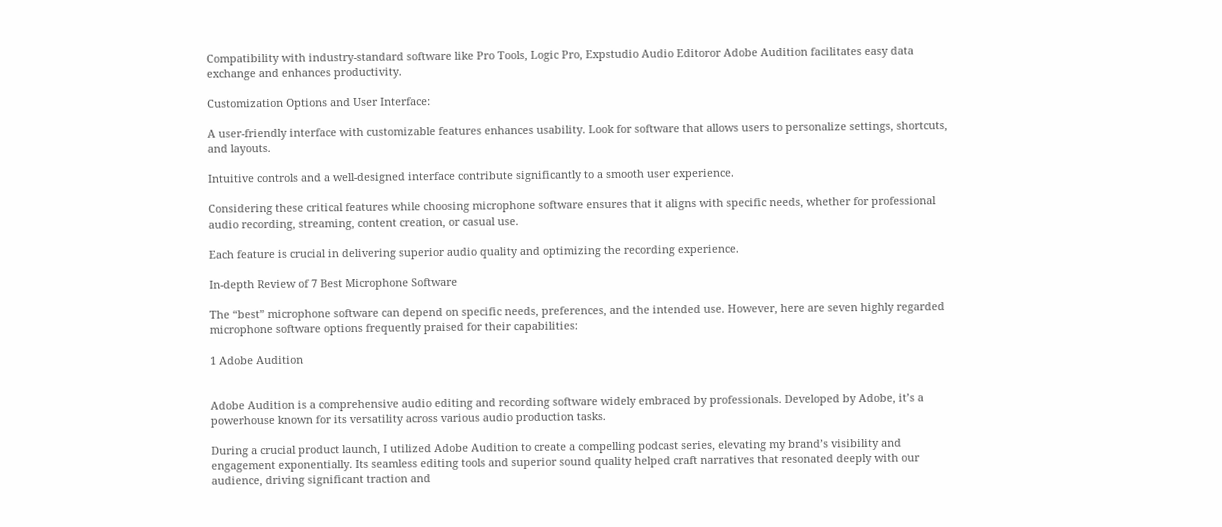Compatibility with industry-standard software like Pro Tools, Logic Pro, Expstudio Audio Editoror Adobe Audition facilitates easy data exchange and enhances productivity.

Customization Options and User Interface:

A user-friendly interface with customizable features enhances usability. Look for software that allows users to personalize settings, shortcuts, and layouts.

Intuitive controls and a well-designed interface contribute significantly to a smooth user experience.

Considering these critical features while choosing microphone software ensures that it aligns with specific needs, whether for professional audio recording, streaming, content creation, or casual use.

Each feature is crucial in delivering superior audio quality and optimizing the recording experience.

In-depth Review of 7 Best Microphone Software

The “best” microphone software can depend on specific needs, preferences, and the intended use. However, here are seven highly regarded microphone software options frequently praised for their capabilities:

1 Adobe Audition


Adobe Audition is a comprehensive audio editing and recording software widely embraced by professionals. Developed by Adobe, it’s a powerhouse known for its versatility across various audio production tasks.

During a crucial product launch, I utilized Adobe Audition to create a compelling podcast series, elevating my brand’s visibility and engagement exponentially. Its seamless editing tools and superior sound quality helped craft narratives that resonated deeply with our audience, driving significant traction and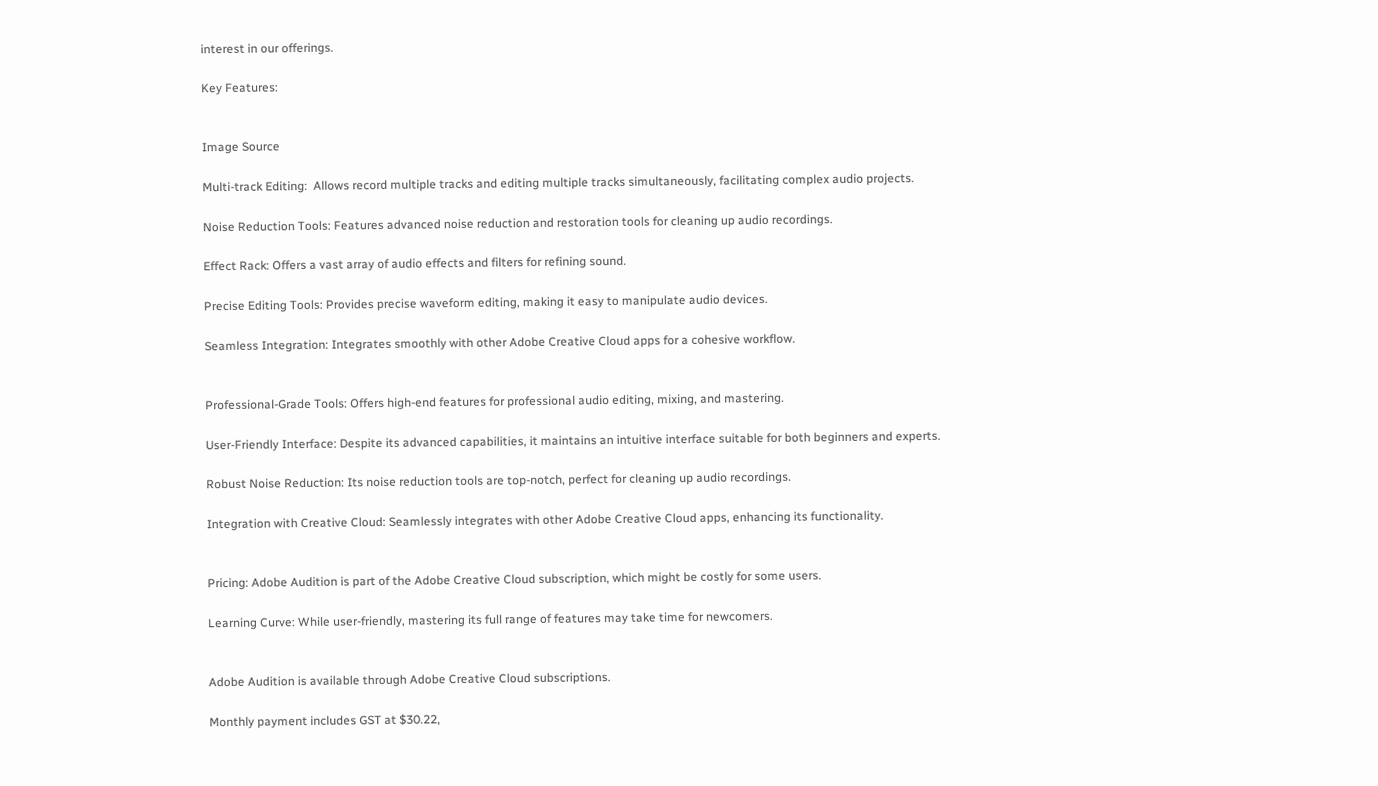interest in our offerings.

Key Features:


Image Source

Multi-track Editing:  Allows record multiple tracks and editing multiple tracks simultaneously, facilitating complex audio projects.

Noise Reduction Tools: Features advanced noise reduction and restoration tools for cleaning up audio recordings.

Effect Rack: Offers a vast array of audio effects and filters for refining sound.

Precise Editing Tools: Provides precise waveform editing, making it easy to manipulate audio devices.

Seamless Integration: Integrates smoothly with other Adobe Creative Cloud apps for a cohesive workflow.


Professional-Grade Tools: Offers high-end features for professional audio editing, mixing, and mastering.

User-Friendly Interface: Despite its advanced capabilities, it maintains an intuitive interface suitable for both beginners and experts.

Robust Noise Reduction: Its noise reduction tools are top-notch, perfect for cleaning up audio recordings.

Integration with Creative Cloud: Seamlessly integrates with other Adobe Creative Cloud apps, enhancing its functionality.


Pricing: Adobe Audition is part of the Adobe Creative Cloud subscription, which might be costly for some users.

Learning Curve: While user-friendly, mastering its full range of features may take time for newcomers.


Adobe Audition is available through Adobe Creative Cloud subscriptions.

Monthly payment includes GST at $30.22,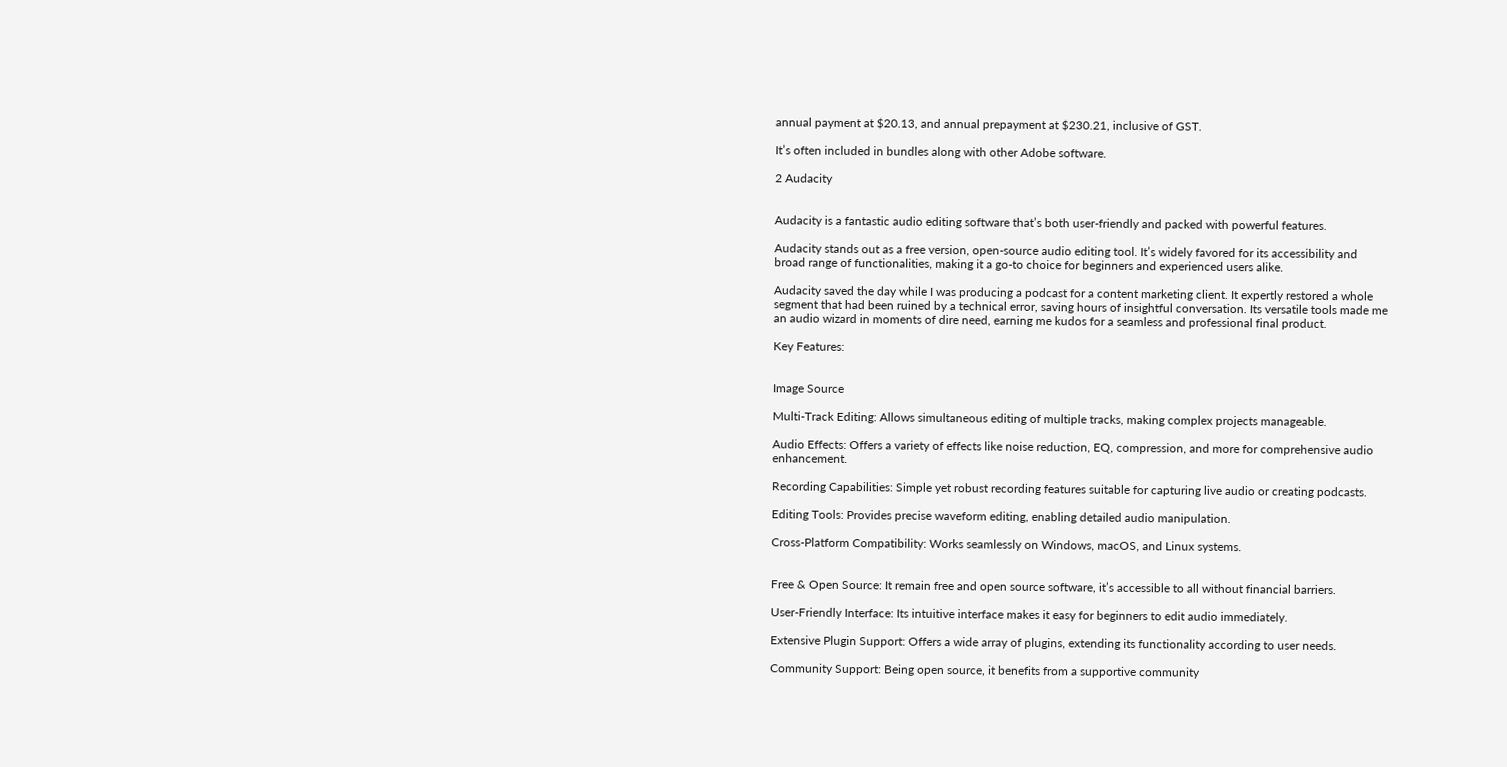annual payment at $20.13, and annual prepayment at $230.21, inclusive of GST.

It’s often included in bundles along with other Adobe software.

2 Audacity


Audacity is a fantastic audio editing software that’s both user-friendly and packed with powerful features.

Audacity stands out as a free version, open-source audio editing tool. It’s widely favored for its accessibility and broad range of functionalities, making it a go-to choice for beginners and experienced users alike.

Audacity saved the day while I was producing a podcast for a content marketing client. It expertly restored a whole segment that had been ruined by a technical error, saving hours of insightful conversation. Its versatile tools made me an audio wizard in moments of dire need, earning me kudos for a seamless and professional final product.

Key Features:


Image Source

Multi-Track Editing: Allows simultaneous editing of multiple tracks, making complex projects manageable.

Audio Effects: Offers a variety of effects like noise reduction, EQ, compression, and more for comprehensive audio enhancement.

Recording Capabilities: Simple yet robust recording features suitable for capturing live audio or creating podcasts.

Editing Tools: Provides precise waveform editing, enabling detailed audio manipulation.

Cross-Platform Compatibility: Works seamlessly on Windows, macOS, and Linux systems.


Free & Open Source: It remain free and open source software, it’s accessible to all without financial barriers.

User-Friendly Interface: Its intuitive interface makes it easy for beginners to edit audio immediately.

Extensive Plugin Support: Offers a wide array of plugins, extending its functionality according to user needs.

Community Support: Being open source, it benefits from a supportive community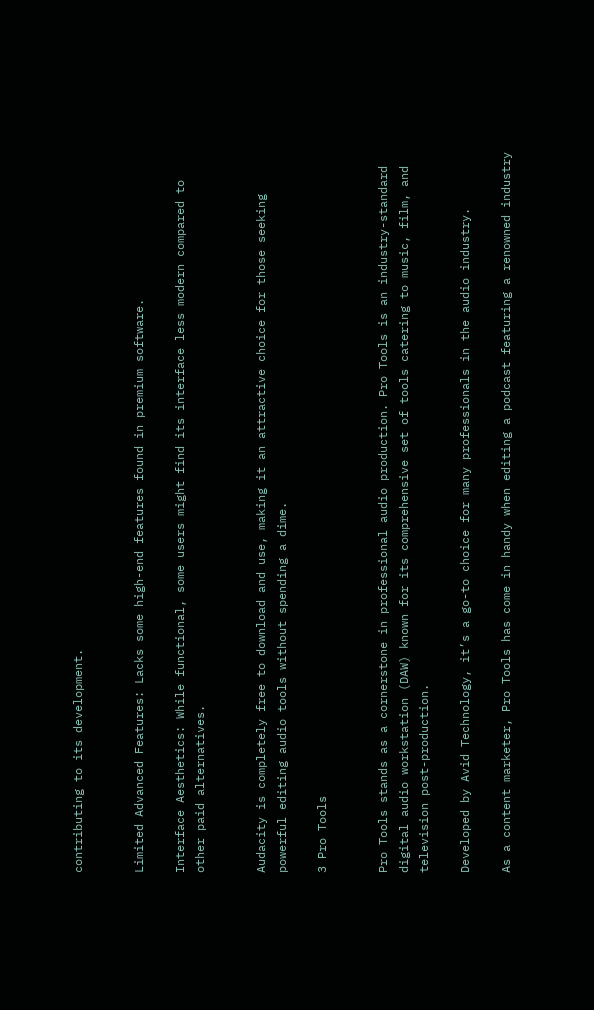contributing to its development.


Limited Advanced Features: Lacks some high-end features found in premium software.

Interface Aesthetics: While functional, some users might find its interface less modern compared to other paid alternatives.


Audacity is completely free to download and use, making it an attractive choice for those seeking powerful editing audio tools without spending a dime.

3 Pro Tools


Pro Tools stands as a cornerstone in professional audio production. Pro Tools is an industry-standard digital audio workstation (DAW) known for its comprehensive set of tools catering to music, film, and television post-production.

Developed by Avid Technology, it’s a go-to choice for many professionals in the audio industry.

As a content marketer, Pro Tools has come in handy when editing a podcast featuring a renowned industry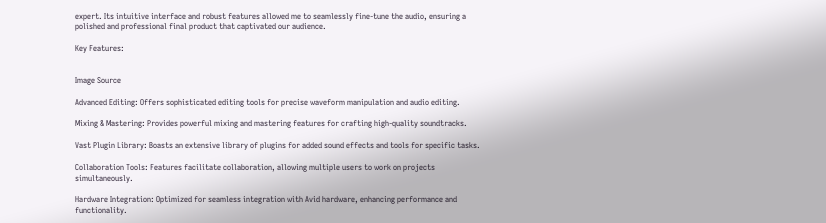expert. Its intuitive interface and robust features allowed me to seamlessly fine-tune the audio, ensuring a polished and professional final product that captivated our audience.

Key Features:


Image Source

Advanced Editing: Offers sophisticated editing tools for precise waveform manipulation and audio editing.

Mixing & Mastering: Provides powerful mixing and mastering features for crafting high-quality soundtracks.

Vast Plugin Library: Boasts an extensive library of plugins for added sound effects and tools for specific tasks.

Collaboration Tools: Features facilitate collaboration, allowing multiple users to work on projects simultaneously.

Hardware Integration: Optimized for seamless integration with Avid hardware, enhancing performance and functionality.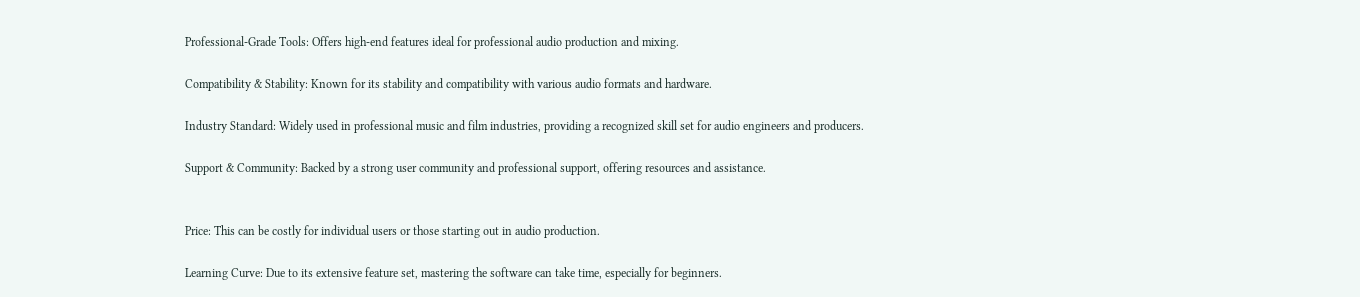Professional-Grade Tools: Offers high-end features ideal for professional audio production and mixing.

Compatibility & Stability: Known for its stability and compatibility with various audio formats and hardware.

Industry Standard: Widely used in professional music and film industries, providing a recognized skill set for audio engineers and producers.

Support & Community: Backed by a strong user community and professional support, offering resources and assistance.


Price: This can be costly for individual users or those starting out in audio production.

Learning Curve: Due to its extensive feature set, mastering the software can take time, especially for beginners.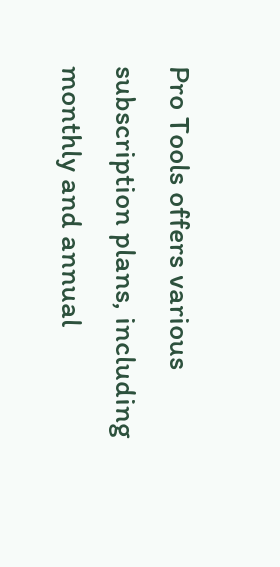Pro Tools offers various subscription plans, including monthly and annual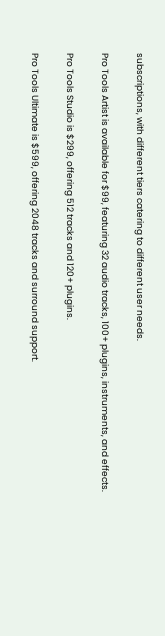subscriptions, with different tiers catering to different user needs.

Pro Tools Artist is available for $99, featuring 32 audio tracks, 100+ plugins, instruments, and effects.

Pro Tools Studio is $299, offering 512 tracks and 120+ plugins.

Pro Tools Ultimate is $599, offering 2048 tracks and surround support.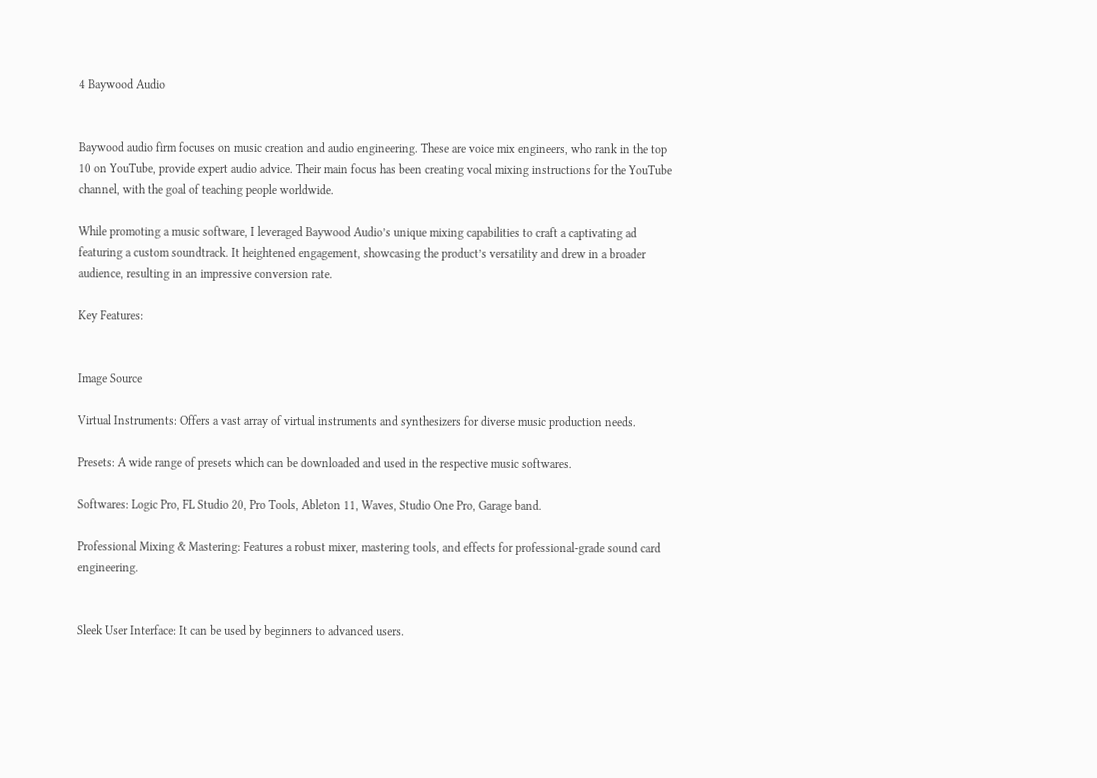4 Baywood Audio


Baywood audio firm focuses on music creation and audio engineering. These are voice mix engineers, who rank in the top 10 on YouTube, provide expert audio advice. Their main focus has been creating vocal mixing instructions for the YouTube channel, with the goal of teaching people worldwide.

While promoting a music software, I leveraged Baywood Audio’s unique mixing capabilities to craft a captivating ad featuring a custom soundtrack. It heightened engagement, showcasing the product’s versatility and drew in a broader audience, resulting in an impressive conversion rate.

Key Features:


Image Source

Virtual Instruments: Offers a vast array of virtual instruments and synthesizers for diverse music production needs.

Presets: A wide range of presets which can be downloaded and used in the respective music softwares.

Softwares: Logic Pro, FL Studio 20, Pro Tools, Ableton 11, Waves, Studio One Pro, Garage band.

Professional Mixing & Mastering: Features a robust mixer, mastering tools, and effects for professional-grade sound card engineering.


Sleek User Interface: It can be used by beginners to advanced users.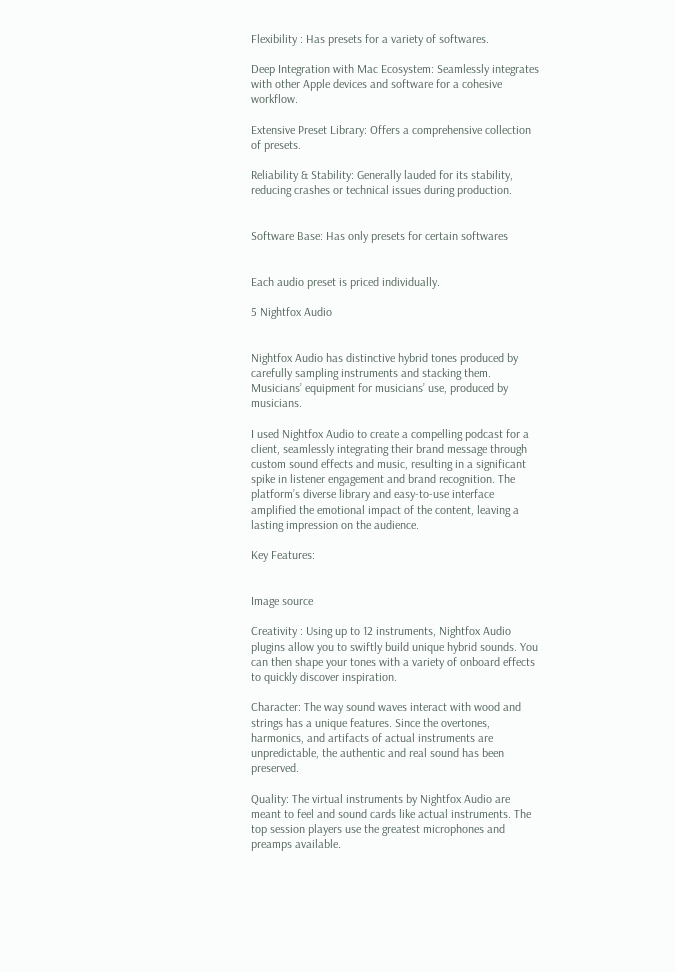Flexibility : Has presets for a variety of softwares.

Deep Integration with Mac Ecosystem: Seamlessly integrates with other Apple devices and software for a cohesive workflow.

Extensive Preset Library: Offers a comprehensive collection of presets.

Reliability & Stability: Generally lauded for its stability, reducing crashes or technical issues during production.


Software Base: Has only presets for certain softwares


Each audio preset is priced individually.

5 Nightfox Audio


Nightfox Audio has distinctive hybrid tones produced by carefully sampling instruments and stacking them. Musicians’ equipment for musicians’ use, produced by musicians.

I used Nightfox Audio to create a compelling podcast for a client, seamlessly integrating their brand message through custom sound effects and music, resulting in a significant spike in listener engagement and brand recognition. The platform’s diverse library and easy-to-use interface amplified the emotional impact of the content, leaving a lasting impression on the audience.

Key Features:


Image source

Creativity : Using up to 12 instruments, Nightfox Audio plugins allow you to swiftly build unique hybrid sounds. You can then shape your tones with a variety of onboard effects to quickly discover inspiration.

Character: The way sound waves interact with wood and strings has a unique features. Since the overtones, harmonics, and artifacts of actual instruments are unpredictable, the authentic and real sound has been preserved.

Quality: The virtual instruments by Nightfox Audio are meant to feel and sound cards like actual instruments. The top session players use the greatest microphones and preamps available.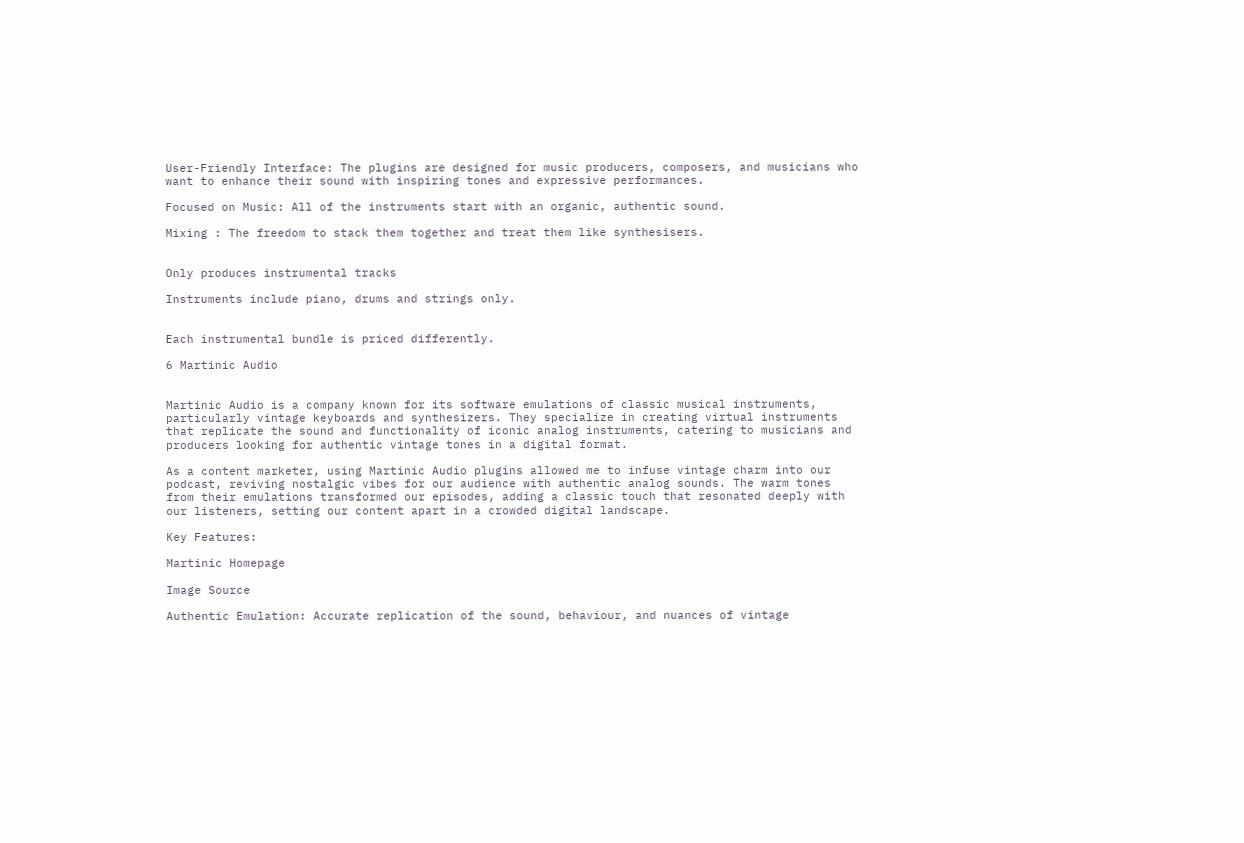User-Friendly Interface: The plugins are designed for music producers, composers, and musicians who want to enhance their sound with inspiring tones and expressive performances.

Focused on Music: All of the instruments start with an organic, authentic sound.

Mixing : The freedom to stack them together and treat them like synthesisers.


Only produces instrumental tracks

Instruments include piano, drums and strings only.


Each instrumental bundle is priced differently.

6 Martinic Audio


Martinic Audio is a company known for its software emulations of classic musical instruments, particularly vintage keyboards and synthesizers. They specialize in creating virtual instruments that replicate the sound and functionality of iconic analog instruments, catering to musicians and producers looking for authentic vintage tones in a digital format.

As a content marketer, using Martinic Audio plugins allowed me to infuse vintage charm into our podcast, reviving nostalgic vibes for our audience with authentic analog sounds. The warm tones from their emulations transformed our episodes, adding a classic touch that resonated deeply with our listeners, setting our content apart in a crowded digital landscape.

Key Features:

Martinic Homepage

Image Source

Authentic Emulation: Accurate replication of the sound, behaviour, and nuances of vintage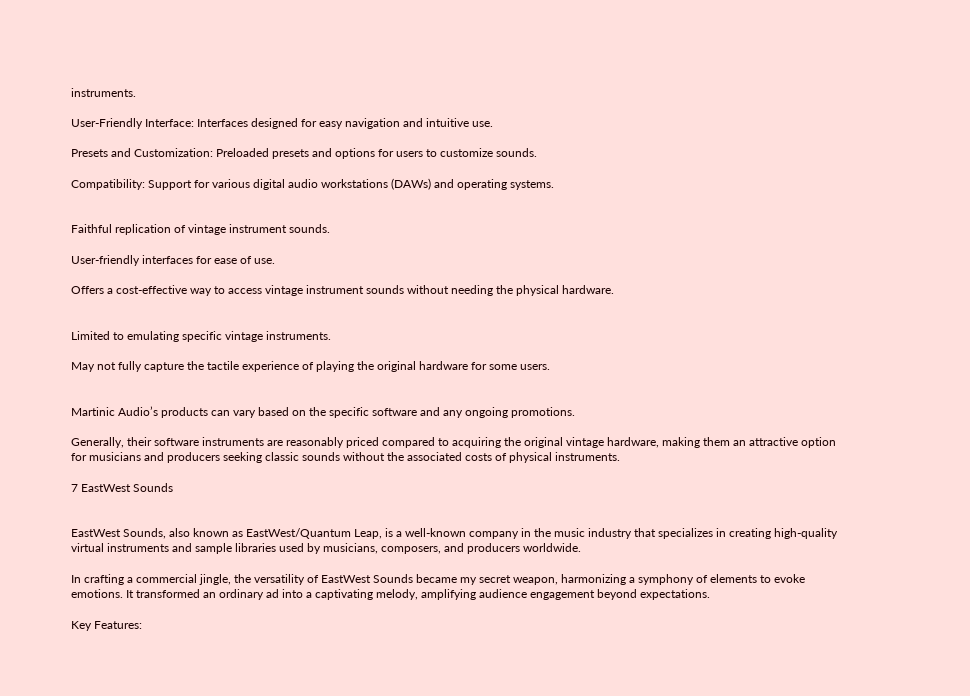instruments.

User-Friendly Interface: Interfaces designed for easy navigation and intuitive use.

Presets and Customization: Preloaded presets and options for users to customize sounds.

Compatibility: Support for various digital audio workstations (DAWs) and operating systems.


Faithful replication of vintage instrument sounds.

User-friendly interfaces for ease of use.

Offers a cost-effective way to access vintage instrument sounds without needing the physical hardware.


Limited to emulating specific vintage instruments.

May not fully capture the tactile experience of playing the original hardware for some users.


Martinic Audio’s products can vary based on the specific software and any ongoing promotions.

Generally, their software instruments are reasonably priced compared to acquiring the original vintage hardware, making them an attractive option for musicians and producers seeking classic sounds without the associated costs of physical instruments.

7 EastWest Sounds


EastWest Sounds, also known as EastWest/Quantum Leap, is a well-known company in the music industry that specializes in creating high-quality virtual instruments and sample libraries used by musicians, composers, and producers worldwide.

In crafting a commercial jingle, the versatility of EastWest Sounds became my secret weapon, harmonizing a symphony of elements to evoke emotions. It transformed an ordinary ad into a captivating melody, amplifying audience engagement beyond expectations.

Key Features: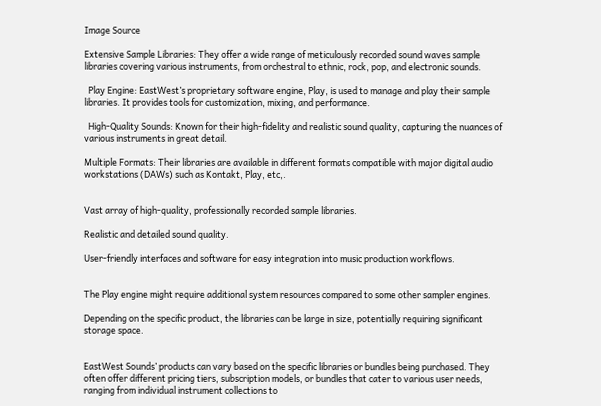Image Source

Extensive Sample Libraries: They offer a wide range of meticulously recorded sound waves sample libraries covering various instruments, from orchestral to ethnic, rock, pop, and electronic sounds.

  Play Engine: EastWest’s proprietary software engine, Play, is used to manage and play their sample libraries. It provides tools for customization, mixing, and performance.

  High-Quality Sounds: Known for their high-fidelity and realistic sound quality, capturing the nuances of various instruments in great detail.

Multiple Formats: Their libraries are available in different formats compatible with major digital audio workstations (DAWs) such as Kontakt, Play, etc,.


Vast array of high-quality, professionally recorded sample libraries.

Realistic and detailed sound quality.

User-friendly interfaces and software for easy integration into music production workflows.


The Play engine might require additional system resources compared to some other sampler engines.

Depending on the specific product, the libraries can be large in size, potentially requiring significant storage space.


EastWest Sounds’ products can vary based on the specific libraries or bundles being purchased. They often offer different pricing tiers, subscription models, or bundles that cater to various user needs, ranging from individual instrument collections to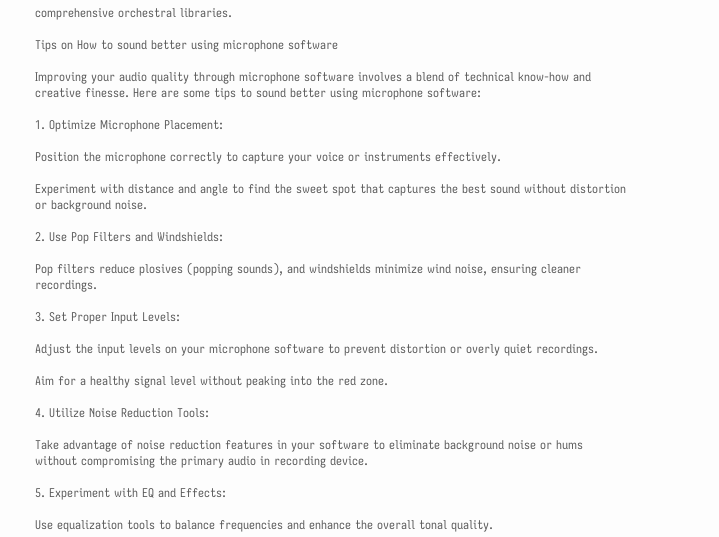comprehensive orchestral libraries.

Tips on How to sound better using microphone software

Improving your audio quality through microphone software involves a blend of technical know-how and creative finesse. Here are some tips to sound better using microphone software:

1. Optimize Microphone Placement:

Position the microphone correctly to capture your voice or instruments effectively.

Experiment with distance and angle to find the sweet spot that captures the best sound without distortion or background noise.

2. Use Pop Filters and Windshields:

Pop filters reduce plosives (popping sounds), and windshields minimize wind noise, ensuring cleaner recordings.

3. Set Proper Input Levels:

Adjust the input levels on your microphone software to prevent distortion or overly quiet recordings.

Aim for a healthy signal level without peaking into the red zone.

4. Utilize Noise Reduction Tools:

Take advantage of noise reduction features in your software to eliminate background noise or hums without compromising the primary audio in recording device.

5. Experiment with EQ and Effects:

Use equalization tools to balance frequencies and enhance the overall tonal quality.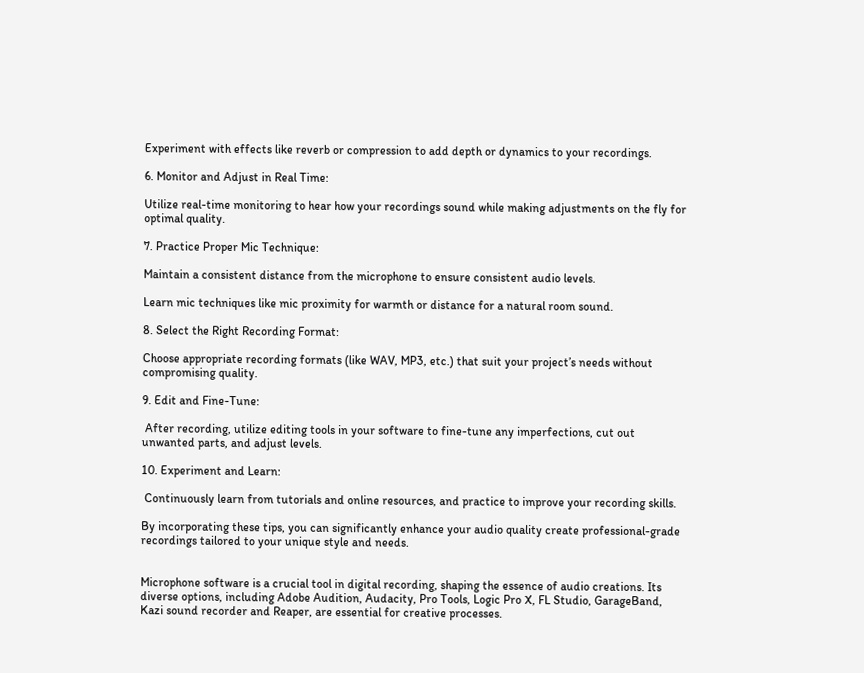Experiment with effects like reverb or compression to add depth or dynamics to your recordings.

6. Monitor and Adjust in Real Time:

Utilize real-time monitoring to hear how your recordings sound while making adjustments on the fly for optimal quality.

7. Practice Proper Mic Technique:

Maintain a consistent distance from the microphone to ensure consistent audio levels.

Learn mic techniques like mic proximity for warmth or distance for a natural room sound.

8. Select the Right Recording Format:

Choose appropriate recording formats (like WAV, MP3, etc.) that suit your project’s needs without compromising quality.

9. Edit and Fine-Tune:

 After recording, utilize editing tools in your software to fine-tune any imperfections, cut out unwanted parts, and adjust levels.

10. Experiment and Learn:

 Continuously learn from tutorials and online resources, and practice to improve your recording skills.

By incorporating these tips, you can significantly enhance your audio quality create professional-grade recordings tailored to your unique style and needs.


Microphone software is a crucial tool in digital recording, shaping the essence of audio creations. Its diverse options, including Adobe Audition, Audacity, Pro Tools, Logic Pro X, FL Studio, GarageBand, Kazi sound recorder and Reaper, are essential for creative processes.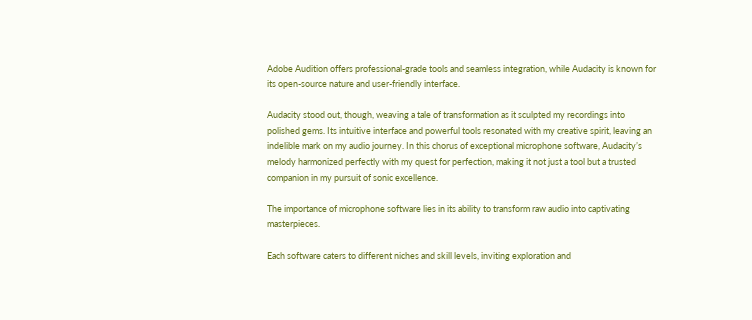Adobe Audition offers professional-grade tools and seamless integration, while Audacity is known for its open-source nature and user-friendly interface.

Audacity stood out, though, weaving a tale of transformation as it sculpted my recordings into polished gems. Its intuitive interface and powerful tools resonated with my creative spirit, leaving an indelible mark on my audio journey. In this chorus of exceptional microphone software, Audacity’s melody harmonized perfectly with my quest for perfection, making it not just a tool but a trusted companion in my pursuit of sonic excellence.

The importance of microphone software lies in its ability to transform raw audio into captivating masterpieces.

Each software caters to different niches and skill levels, inviting exploration and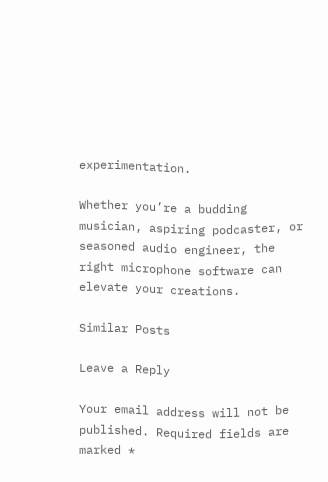experimentation.

Whether you’re a budding musician, aspiring podcaster, or seasoned audio engineer, the right microphone software can elevate your creations.

Similar Posts

Leave a Reply

Your email address will not be published. Required fields are marked *